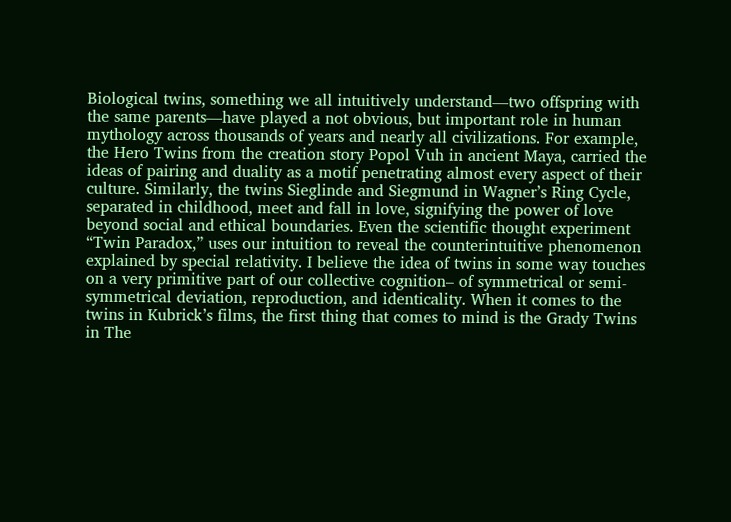Biological twins, something we all intuitively understand—two offspring with the same parents—have played a not obvious, but important role in human mythology across thousands of years and nearly all civilizations. For example, the Hero Twins from the creation story Popol Vuh in ancient Maya, carried the ideas of pairing and duality as a motif penetrating almost every aspect of their culture. Similarly, the twins Sieglinde and Siegmund in Wagner’s Ring Cycle, separated in childhood, meet and fall in love, signifying the power of love beyond social and ethical boundaries. Even the scientific thought experiment “Twin Paradox,” uses our intuition to reveal the counterintuitive phenomenon explained by special relativity. I believe the idea of twins in some way touches on a very primitive part of our collective cognition– of symmetrical or semi-symmetrical deviation, reproduction, and identicality. When it comes to the twins in Kubrick’s films, the first thing that comes to mind is the Grady Twins in The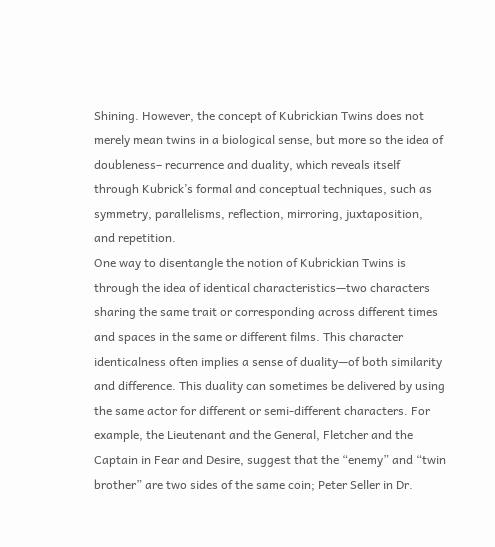Shining. However, the concept of Kubrickian Twins does not merely mean twins in a biological sense, but more so the idea of doubleness– recurrence and duality, which reveals itself through Kubrick’s formal and conceptual techniques, such as symmetry, parallelisms, reflection, mirroring, juxtaposition, and repetition.
One way to disentangle the notion of Kubrickian Twins is through the idea of identical characteristics—two characters sharing the same trait or corresponding across different times and spaces in the same or different films. This character identicalness often implies a sense of duality—of both similarity and difference. This duality can sometimes be delivered by using the same actor for different or semi-different characters. For example, the Lieutenant and the General, Fletcher and the Captain in Fear and Desire, suggest that the “enemy” and “twin brother” are two sides of the same coin; Peter Seller in Dr.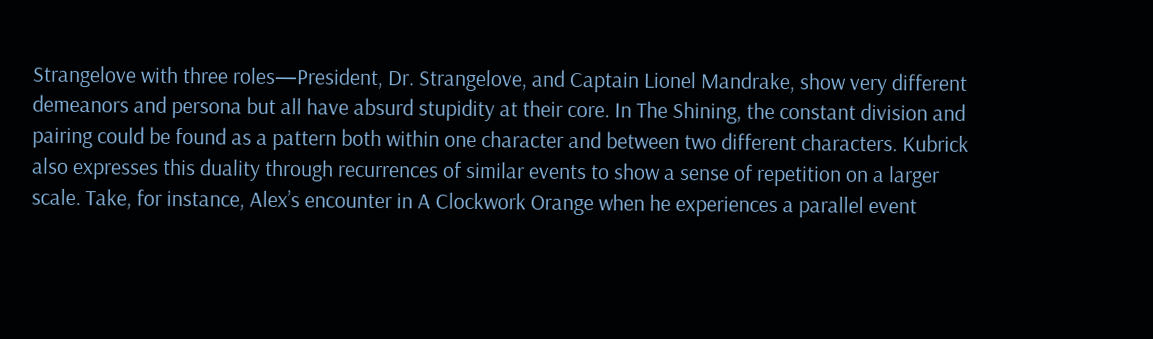Strangelove with three roles—President, Dr. Strangelove, and Captain Lionel Mandrake, show very different demeanors and persona but all have absurd stupidity at their core. In The Shining, the constant division and pairing could be found as a pattern both within one character and between two different characters. Kubrick also expresses this duality through recurrences of similar events to show a sense of repetition on a larger scale. Take, for instance, Alex’s encounter in A Clockwork Orange when he experiences a parallel event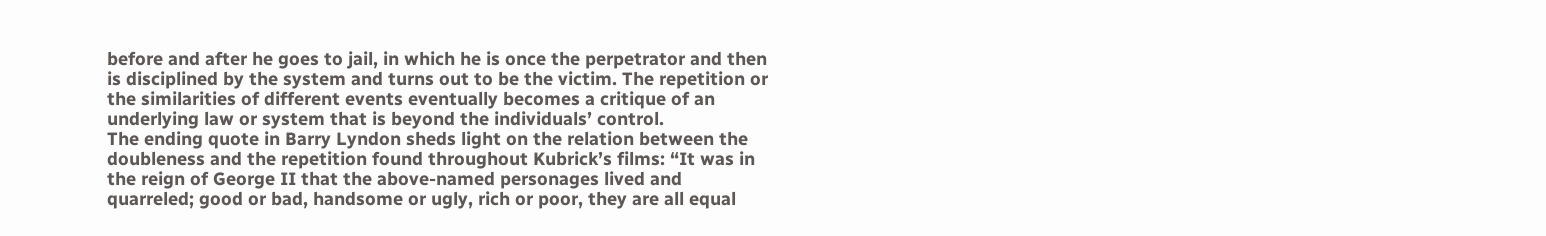before and after he goes to jail, in which he is once the perpetrator and then is disciplined by the system and turns out to be the victim. The repetition or the similarities of different events eventually becomes a critique of an underlying law or system that is beyond the individuals’ control.
The ending quote in Barry Lyndon sheds light on the relation between the doubleness and the repetition found throughout Kubrick’s films: “It was in the reign of George II that the above-named personages lived and quarreled; good or bad, handsome or ugly, rich or poor, they are all equal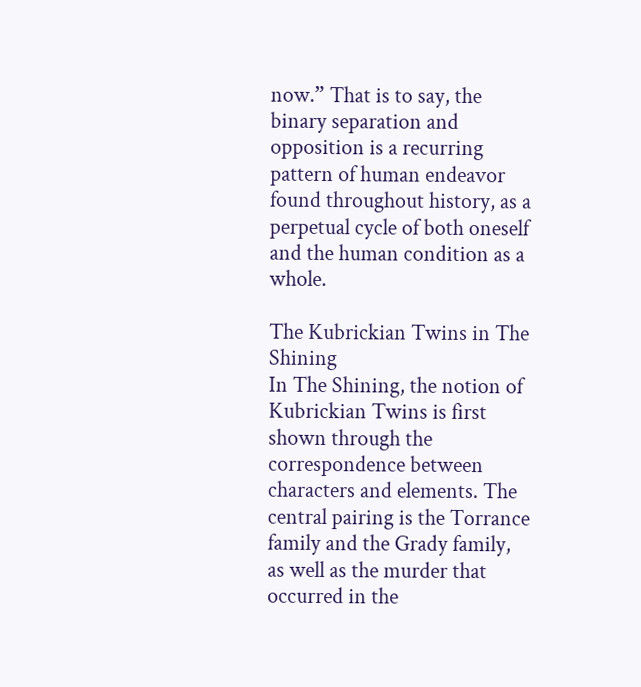now.” That is to say, the binary separation and opposition is a recurring pattern of human endeavor found throughout history, as a perpetual cycle of both oneself and the human condition as a whole.

The Kubrickian Twins in The Shining
In The Shining, the notion of Kubrickian Twins is first shown through the correspondence between characters and elements. The central pairing is the Torrance family and the Grady family, as well as the murder that occurred in the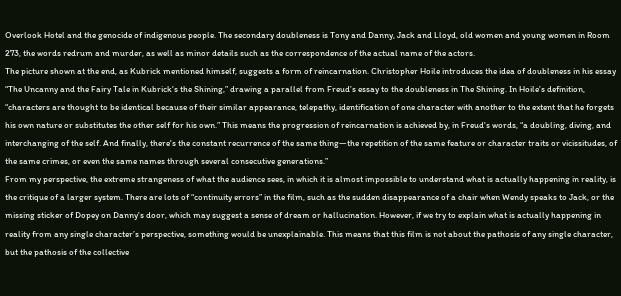Overlook Hotel and the genocide of indigenous people. The secondary doubleness is Tony and Danny, Jack and Lloyd, old women and young women in Room 273, the words redrum and murder, as well as minor details such as the correspondence of the actual name of the actors.
The picture shown at the end, as Kubrick mentioned himself, suggests a form of reincarnation. Christopher Hoile introduces the idea of doubleness in his essay “The Uncanny and the Fairy Tale in Kubrick's the Shining,” drawing a parallel from Freud’s essay to the doubleness in The Shining. In Hoile’s definition, “characters are thought to be identical because of their similar appearance, telepathy, identification of one character with another to the extent that he forgets his own nature or substitutes the other self for his own.” This means the progression of reincarnation is achieved by, in Freud's words, “a doubling, diving, and interchanging of the self. And finally, there's the constant recurrence of the same thing—the repetition of the same feature or character traits or vicissitudes, of the same crimes, or even the same names through several consecutive generations.”
From my perspective, the extreme strangeness of what the audience sees, in which it is almost impossible to understand what is actually happening in reality, is the critique of a larger system. There are lots of “continuity errors” in the film, such as the sudden disappearance of a chair when Wendy speaks to Jack, or the missing sticker of Dopey on Danny's door, which may suggest a sense of dream or hallucination. However, if we try to explain what is actually happening in reality from any single character’s perspective, something would be unexplainable. This means that this film is not about the pathosis of any single character, but the pathosis of the collective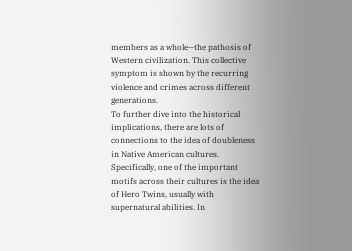members as a whole—the pathosis of Western civilization. This collective symptom is shown by the recurring violence and crimes across different generations.
To further dive into the historical implications, there are lots of connections to the idea of doubleness in Native American cultures. Specifically, one of the important motifs across their cultures is the idea of Hero Twins, usually with supernatural abilities. In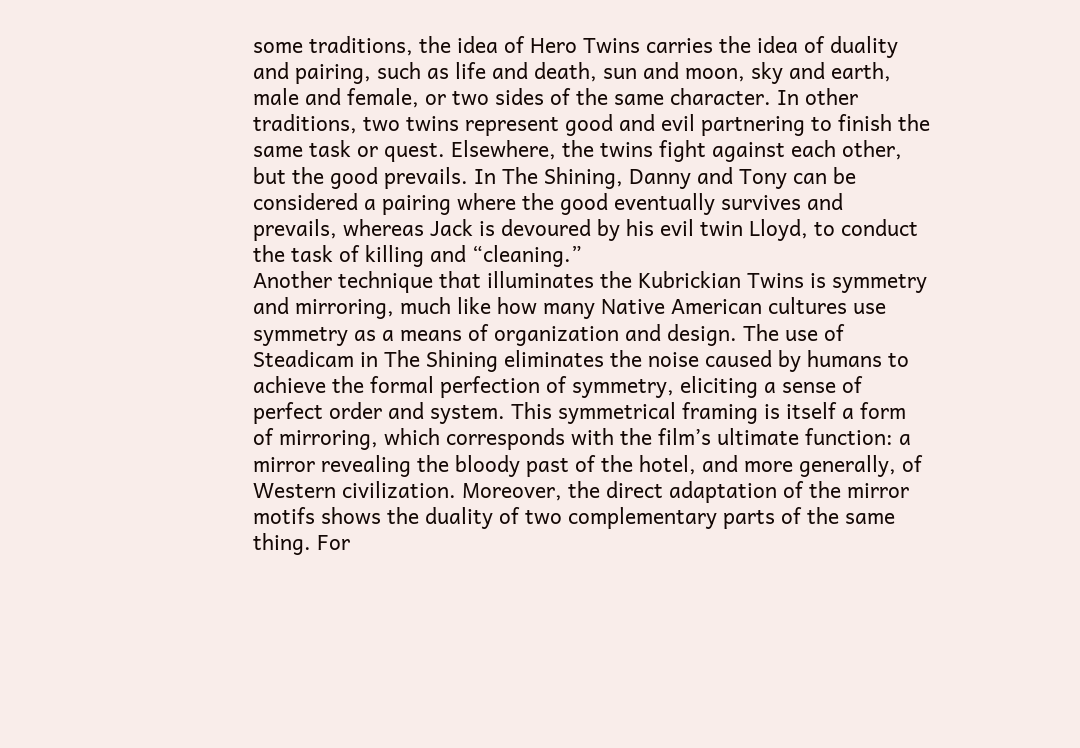some traditions, the idea of Hero Twins carries the idea of duality and pairing, such as life and death, sun and moon, sky and earth, male and female, or two sides of the same character. In other traditions, two twins represent good and evil partnering to finish the same task or quest. Elsewhere, the twins fight against each other, but the good prevails. In The Shining, Danny and Tony can be considered a pairing where the good eventually survives and prevails, whereas Jack is devoured by his evil twin Lloyd, to conduct the task of killing and “cleaning.”
Another technique that illuminates the Kubrickian Twins is symmetry and mirroring, much like how many Native American cultures use symmetry as a means of organization and design. The use of Steadicam in The Shining eliminates the noise caused by humans to achieve the formal perfection of symmetry, eliciting a sense of perfect order and system. This symmetrical framing is itself a form of mirroring, which corresponds with the film’s ultimate function: a mirror revealing the bloody past of the hotel, and more generally, of Western civilization. Moreover, the direct adaptation of the mirror motifs shows the duality of two complementary parts of the same thing. For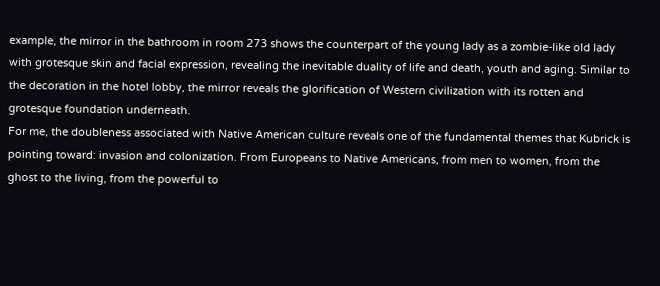example, the mirror in the bathroom in room 273 shows the counterpart of the young lady as a zombie-like old lady with grotesque skin and facial expression, revealing the inevitable duality of life and death, youth and aging. Similar to the decoration in the hotel lobby, the mirror reveals the glorification of Western civilization with its rotten and grotesque foundation underneath.
For me, the doubleness associated with Native American culture reveals one of the fundamental themes that Kubrick is pointing toward: invasion and colonization. From Europeans to Native Americans, from men to women, from the ghost to the living, from the powerful to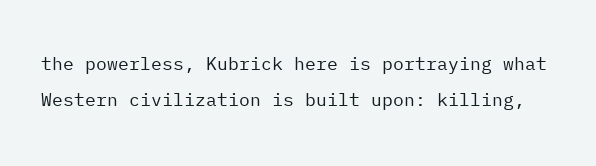the powerless, Kubrick here is portraying what Western civilization is built upon: killing,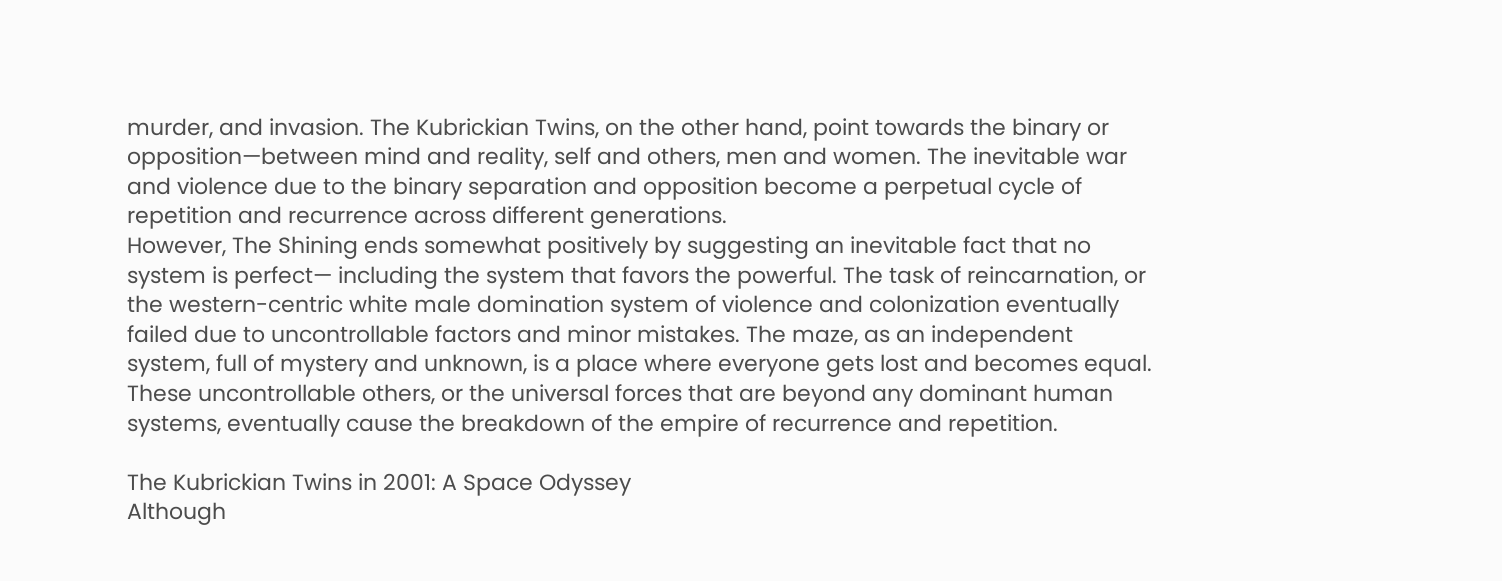murder, and invasion. The Kubrickian Twins, on the other hand, point towards the binary or opposition—between mind and reality, self and others, men and women. The inevitable war and violence due to the binary separation and opposition become a perpetual cycle of repetition and recurrence across different generations.
However, The Shining ends somewhat positively by suggesting an inevitable fact that no system is perfect— including the system that favors the powerful. The task of reincarnation, or the western-centric white male domination system of violence and colonization eventually failed due to uncontrollable factors and minor mistakes. The maze, as an independent system, full of mystery and unknown, is a place where everyone gets lost and becomes equal. These uncontrollable others, or the universal forces that are beyond any dominant human systems, eventually cause the breakdown of the empire of recurrence and repetition.

The Kubrickian Twins in 2001: A Space Odyssey
Although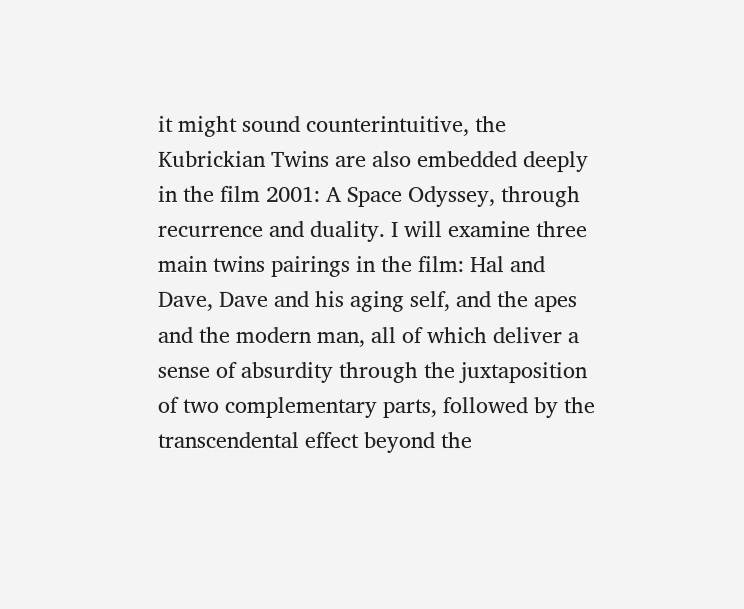it might sound counterintuitive, the Kubrickian Twins are also embedded deeply in the film 2001: A Space Odyssey, through recurrence and duality. I will examine three main twins pairings in the film: Hal and Dave, Dave and his aging self, and the apes and the modern man, all of which deliver a sense of absurdity through the juxtaposition of two complementary parts, followed by the transcendental effect beyond the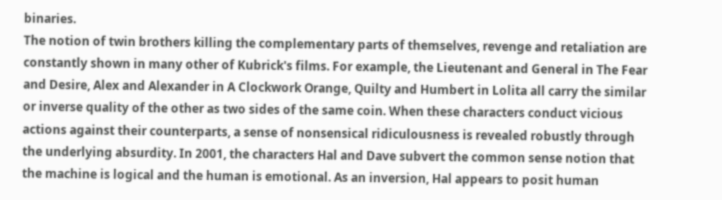binaries.
The notion of twin brothers killing the complementary parts of themselves, revenge and retaliation are constantly shown in many other of Kubrick's films. For example, the Lieutenant and General in The Fear and Desire, Alex and Alexander in A Clockwork Orange, Quilty and Humbert in Lolita all carry the similar or inverse quality of the other as two sides of the same coin. When these characters conduct vicious actions against their counterparts, a sense of nonsensical ridiculousness is revealed robustly through the underlying absurdity. In 2001, the characters Hal and Dave subvert the common sense notion that the machine is logical and the human is emotional. As an inversion, Hal appears to posit human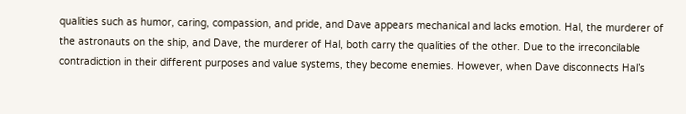qualities such as humor, caring, compassion, and pride, and Dave appears mechanical and lacks emotion. Hal, the murderer of the astronauts on the ship, and Dave, the murderer of Hal, both carry the qualities of the other. Due to the irreconcilable contradiction in their different purposes and value systems, they become enemies. However, when Dave disconnects Hal’s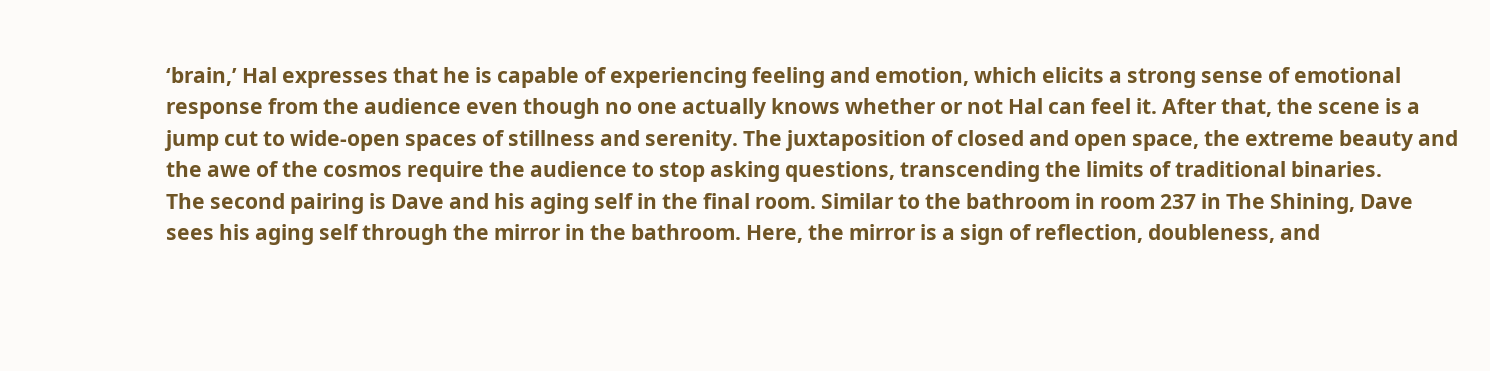‘brain,’ Hal expresses that he is capable of experiencing feeling and emotion, which elicits a strong sense of emotional response from the audience even though no one actually knows whether or not Hal can feel it. After that, the scene is a jump cut to wide-open spaces of stillness and serenity. The juxtaposition of closed and open space, the extreme beauty and the awe of the cosmos require the audience to stop asking questions, transcending the limits of traditional binaries.
The second pairing is Dave and his aging self in the final room. Similar to the bathroom in room 237 in The Shining, Dave sees his aging self through the mirror in the bathroom. Here, the mirror is a sign of reflection, doubleness, and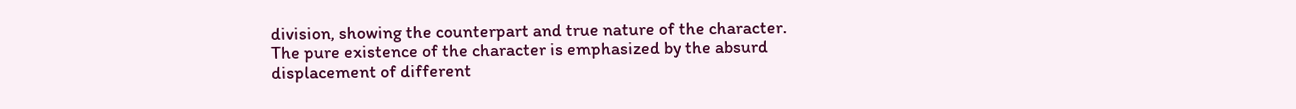division, showing the counterpart and true nature of the character. The pure existence of the character is emphasized by the absurd displacement of different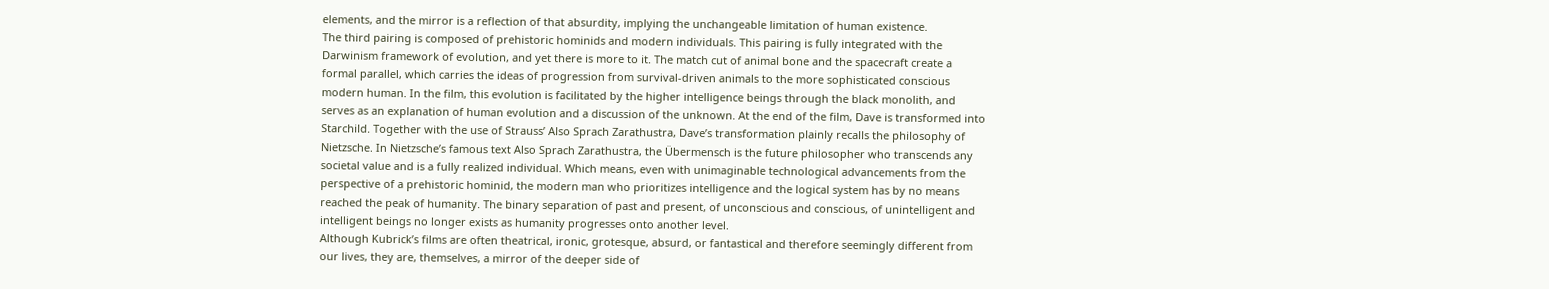elements, and the mirror is a reflection of that absurdity, implying the unchangeable limitation of human existence.
The third pairing is composed of prehistoric hominids and modern individuals. This pairing is fully integrated with the Darwinism framework of evolution, and yet there is more to it. The match cut of animal bone and the spacecraft create a formal parallel, which carries the ideas of progression from survival-driven animals to the more sophisticated conscious modern human. In the film, this evolution is facilitated by the higher intelligence beings through the black monolith, and serves as an explanation of human evolution and a discussion of the unknown. At the end of the film, Dave is transformed into Starchild. Together with the use of Strauss’ Also Sprach Zarathustra, Dave’s transformation plainly recalls the philosophy of Nietzsche. In Nietzsche’s famous text Also Sprach Zarathustra, the Übermensch is the future philosopher who transcends any societal value and is a fully realized individual. Which means, even with unimaginable technological advancements from the perspective of a prehistoric hominid, the modern man who prioritizes intelligence and the logical system has by no means reached the peak of humanity. The binary separation of past and present, of unconscious and conscious, of unintelligent and intelligent beings no longer exists as humanity progresses onto another level.
Although Kubrick’s films are often theatrical, ironic, grotesque, absurd, or fantastical and therefore seemingly different from our lives, they are, themselves, a mirror of the deeper side of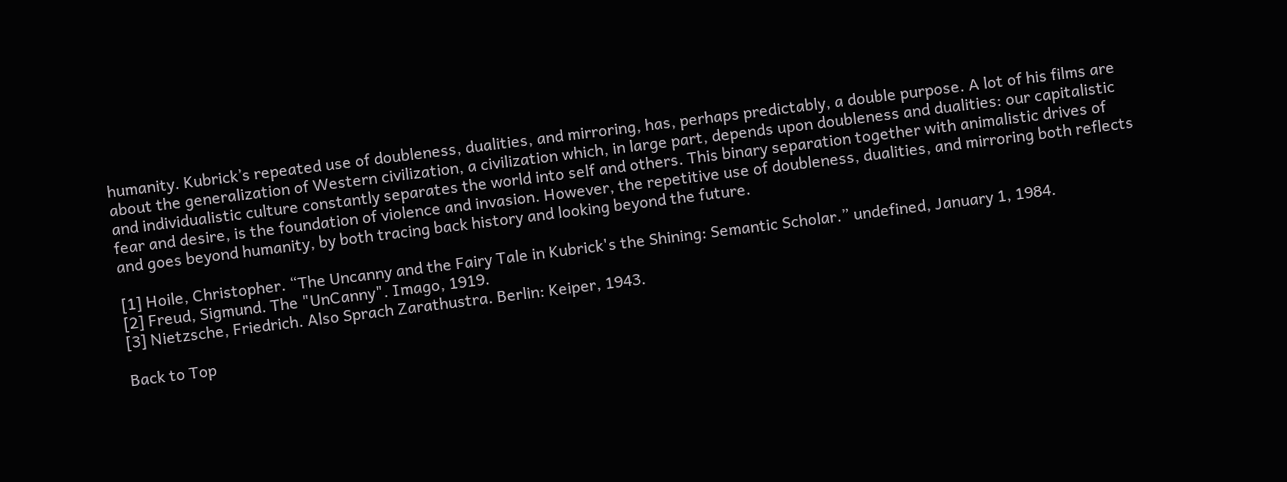humanity. Kubrick’s repeated use of doubleness, dualities, and mirroring, has, perhaps predictably, a double purpose. A lot of his films are about the generalization of Western civilization, a civilization which, in large part, depends upon doubleness and dualities: our capitalistic and individualistic culture constantly separates the world into self and others. This binary separation together with animalistic drives of fear and desire, is the foundation of violence and invasion. However, the repetitive use of doubleness, dualities, and mirroring both reflects and goes beyond humanity, by both tracing back history and looking beyond the future.

[1] Hoile, Christopher. “The Uncanny and the Fairy Tale in Kubrick's the Shining: Semantic Scholar.” undefined, January 1, 1984.
[2] Freud, Sigmund. The "UnCanny". Imago, 1919.
[3] Nietzsche, Friedrich. Also Sprach Zarathustra. Berlin: Keiper, 1943.

Back to Top